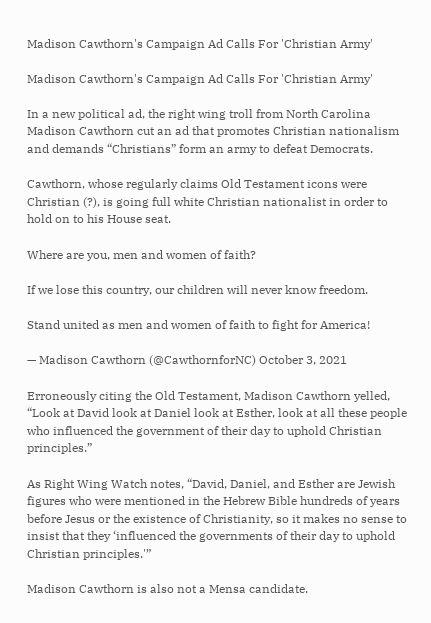Madison Cawthorn's Campaign Ad Calls For 'Christian Army'

Madison Cawthorn's Campaign Ad Calls For 'Christian Army'

In a new political ad, the right wing troll from North Carolina Madison Cawthorn cut an ad that promotes Christian nationalism and demands “Christians” form an army to defeat Democrats.

Cawthorn, whose regularly claims Old Testament icons were Christian (?), is going full white Christian nationalist in order to hold on to his House seat.

Where are you, men and women of faith?

If we lose this country, our children will never know freedom.

Stand united as men and women of faith to fight for America!

— Madison Cawthorn (@CawthornforNC) October 3, 2021

Erroneously citing the Old Testament, Madison Cawthorn yelled, “Look at David look at Daniel look at Esther, look at all these people who influenced the government of their day to uphold Christian principles.”

As Right Wing Watch notes, “David, Daniel, and Esther are Jewish figures who were mentioned in the Hebrew Bible hundreds of years before Jesus or the existence of Christianity, so it makes no sense to insist that they ‘influenced the governments of their day to uphold Christian principles.'”

Madison Cawthorn is also not a Mensa candidate.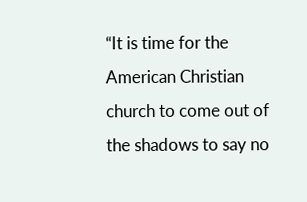“It is time for the American Christian church to come out of the shadows to say no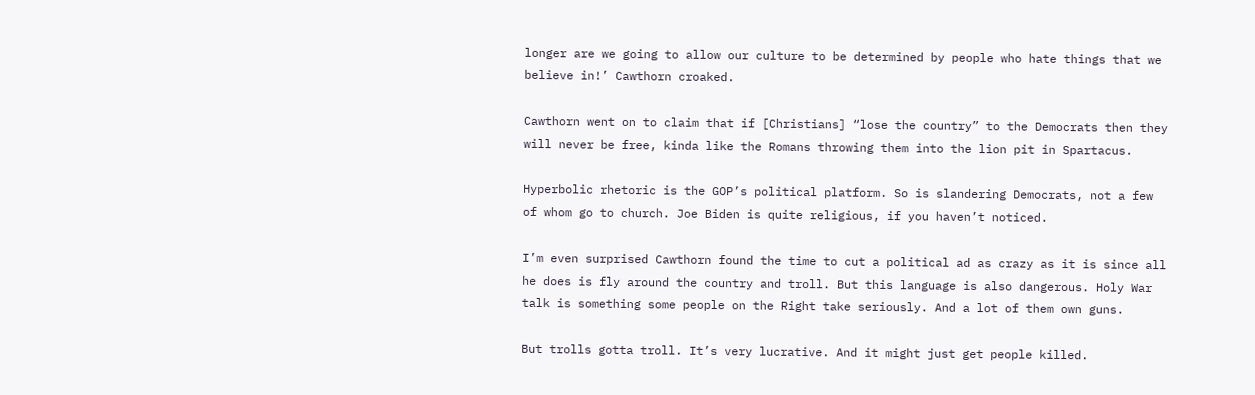longer are we going to allow our culture to be determined by people who hate things that we believe in!’ Cawthorn croaked.

Cawthorn went on to claim that if [Christians] “lose the country” to the Democrats then they will never be free, kinda like the Romans throwing them into the lion pit in Spartacus.

Hyperbolic rhetoric is the GOP’s political platform. So is slandering Democrats, not a few of whom go to church. Joe Biden is quite religious, if you haven’t noticed.

I’m even surprised Cawthorn found the time to cut a political ad as crazy as it is since all he does is fly around the country and troll. But this language is also dangerous. Holy War talk is something some people on the Right take seriously. And a lot of them own guns.

But trolls gotta troll. It’s very lucrative. And it might just get people killed.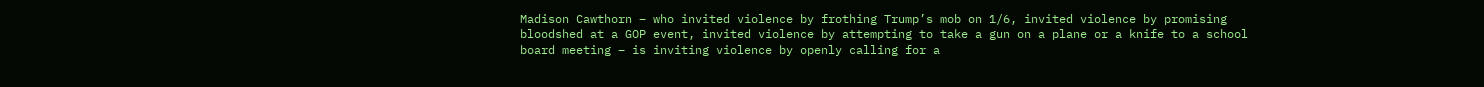Madison Cawthorn – who invited violence by frothing Trump’s mob on 1/6, invited violence by promising bloodshed at a GOP event, invited violence by attempting to take a gun on a plane or a knife to a school board meeting – is inviting violence by openly calling for a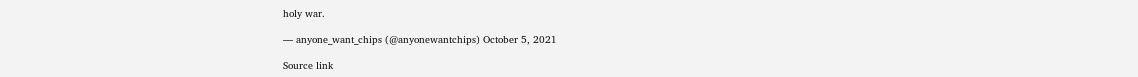holy war.

— anyone_want_chips (@anyonewantchips) October 5, 2021

Source link